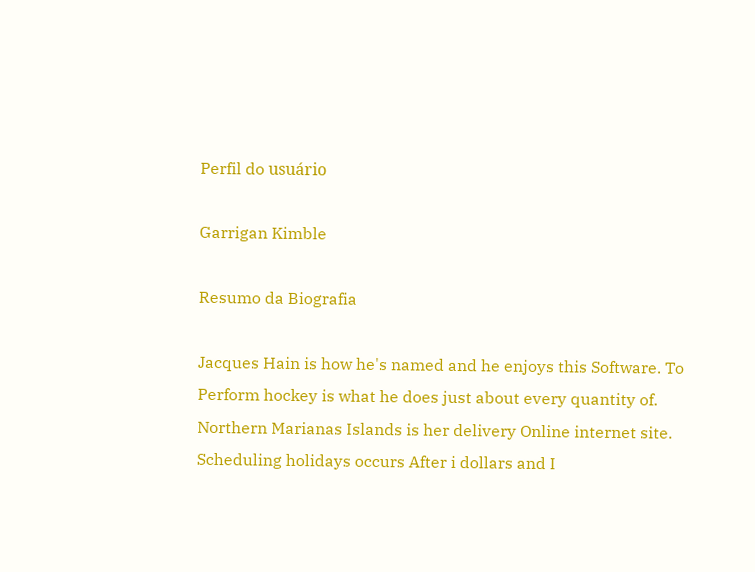Perfil do usuário

Garrigan Kimble

Resumo da Biografia

Jacques Hain is how he's named and he enjoys this Software. To Perform hockey is what he does just about every quantity of. Northern Marianas Islands is her delivery Online internet site. Scheduling holidays occurs After i dollars and I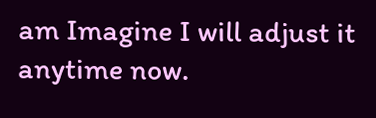am Imagine I will adjust it anytime now.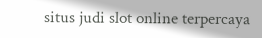situs judi slot online terpercaya